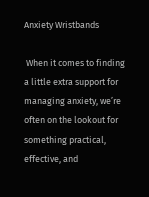Anxiety Wristbands

 When it comes to finding a little extra support for managing anxiety, we’re often on the lookout for something practical, effective, and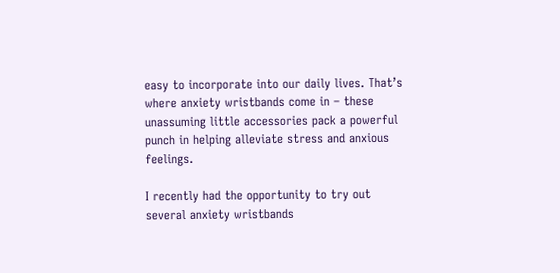easy to incorporate into our daily lives. That’s where anxiety wristbands come in – these unassuming little accessories pack a powerful punch in helping alleviate stress and anxious feelings.

I recently had the opportunity to try out several anxiety wristbands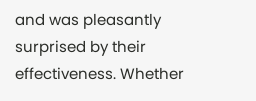and was pleasantly surprised by their effectiveness. Whether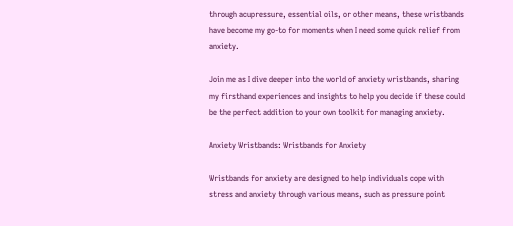through acupressure, essential oils, or other means, these wristbands have become my go-to for moments when I need some quick relief from anxiety.

Join me as I dive deeper into the world of anxiety wristbands, sharing my firsthand experiences and insights to help you decide if these could be the perfect addition to your own toolkit for managing anxiety.

Anxiety Wristbands: Wristbands for Anxiety

Wristbands for anxiety are designed to help individuals cope with stress and anxiety through various means, such as pressure point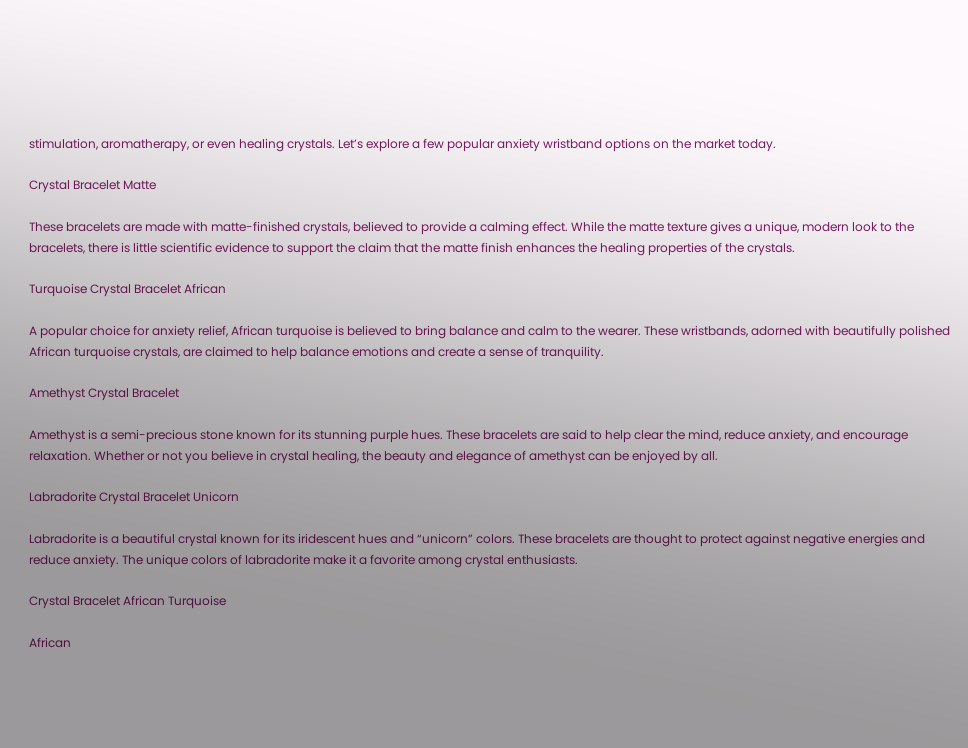stimulation, aromatherapy, or even healing crystals. Let’s explore a few popular anxiety wristband options on the market today.

Crystal Bracelet Matte

These bracelets are made with matte-finished crystals, believed to provide a calming effect. While the matte texture gives a unique, modern look to the bracelets, there is little scientific evidence to support the claim that the matte finish enhances the healing properties of the crystals.

Turquoise Crystal Bracelet African

A popular choice for anxiety relief, African turquoise is believed to bring balance and calm to the wearer. These wristbands, adorned with beautifully polished African turquoise crystals, are claimed to help balance emotions and create a sense of tranquility.

Amethyst Crystal Bracelet

Amethyst is a semi-precious stone known for its stunning purple hues. These bracelets are said to help clear the mind, reduce anxiety, and encourage relaxation. Whether or not you believe in crystal healing, the beauty and elegance of amethyst can be enjoyed by all.

Labradorite Crystal Bracelet Unicorn

Labradorite is a beautiful crystal known for its iridescent hues and “unicorn” colors. These bracelets are thought to protect against negative energies and reduce anxiety. The unique colors of labradorite make it a favorite among crystal enthusiasts.

Crystal Bracelet African Turquoise

African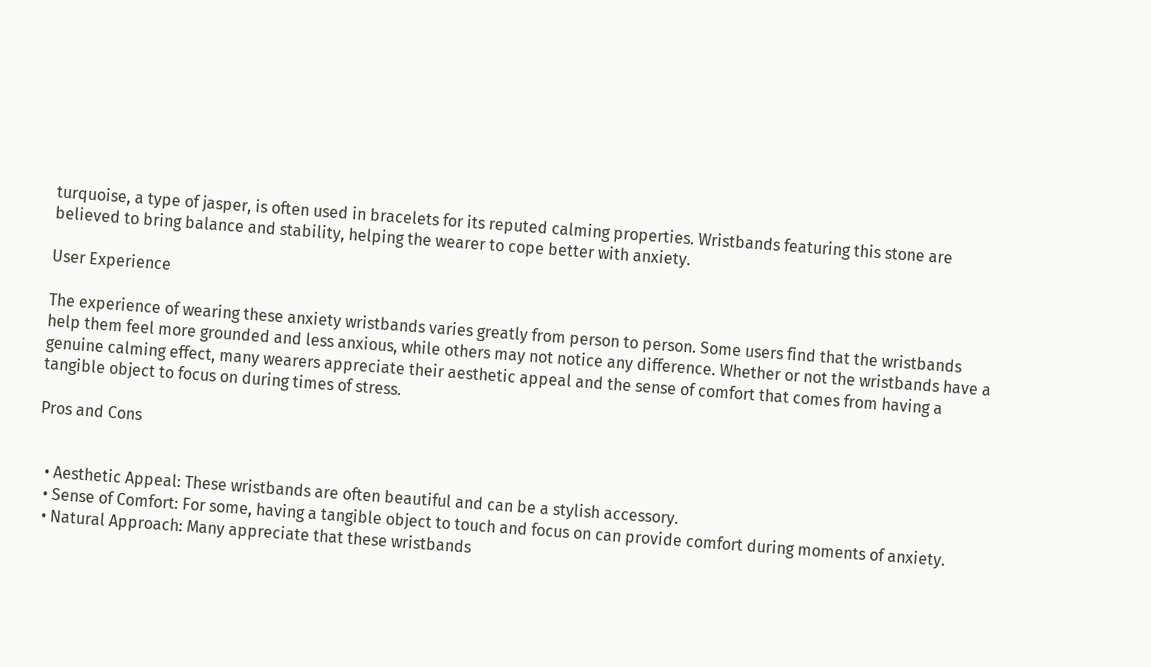turquoise, a type of jasper, is often used in bracelets for its reputed calming properties. Wristbands featuring this stone are believed to bring balance and stability, helping the wearer to cope better with anxiety.

User Experience

The experience of wearing these anxiety wristbands varies greatly from person to person. Some users find that the wristbands help them feel more grounded and less anxious, while others may not notice any difference. Whether or not the wristbands have a genuine calming effect, many wearers appreciate their aesthetic appeal and the sense of comfort that comes from having a tangible object to focus on during times of stress.

Pros and Cons


  • Aesthetic Appeal: These wristbands are often beautiful and can be a stylish accessory.
  • Sense of Comfort: For some, having a tangible object to touch and focus on can provide comfort during moments of anxiety.
  • Natural Approach: Many appreciate that these wristbands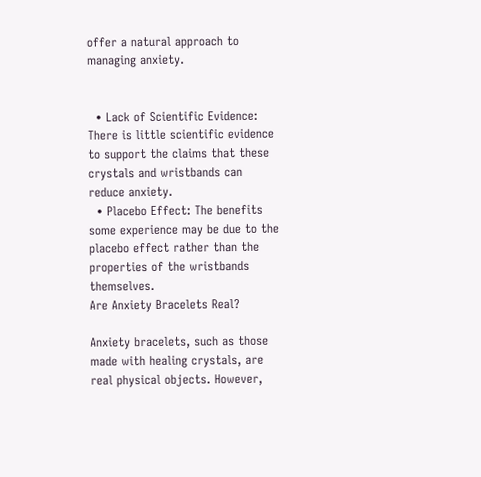offer a natural approach to managing anxiety.


  • Lack of Scientific Evidence: There is little scientific evidence to support the claims that these crystals and wristbands can reduce anxiety.
  • Placebo Effect: The benefits some experience may be due to the placebo effect rather than the properties of the wristbands themselves.
Are Anxiety Bracelets Real?

Anxiety bracelets, such as those made with healing crystals, are real physical objects. However,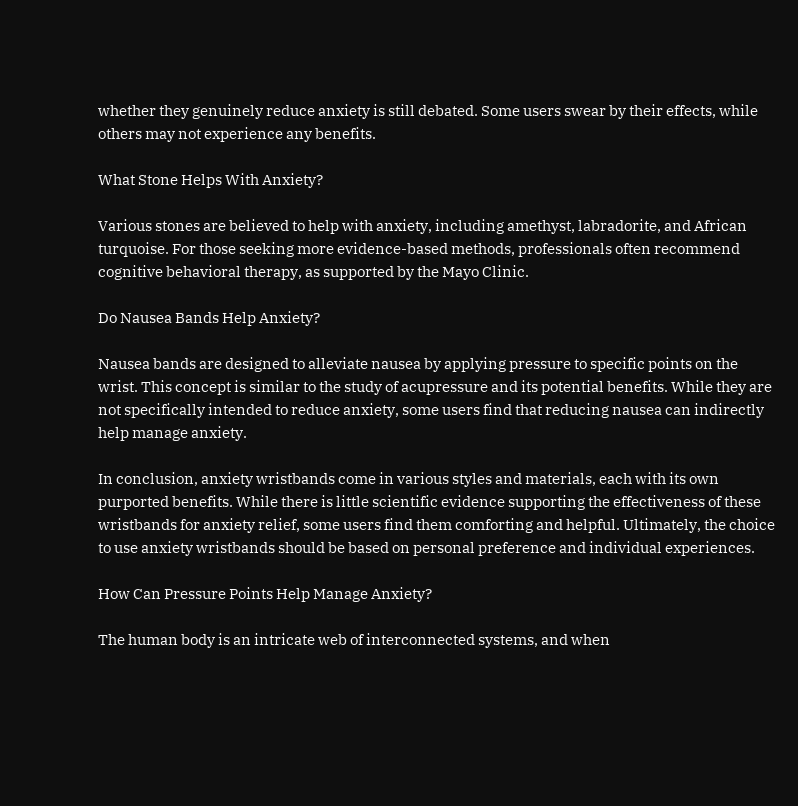whether they genuinely reduce anxiety is still debated. Some users swear by their effects, while others may not experience any benefits.

What Stone Helps With Anxiety?

Various stones are believed to help with anxiety, including amethyst, labradorite, and African turquoise. For those seeking more evidence-based methods, professionals often recommend cognitive behavioral therapy, as supported by the Mayo Clinic.

Do Nausea Bands Help Anxiety?

Nausea bands are designed to alleviate nausea by applying pressure to specific points on the wrist. This concept is similar to the study of acupressure and its potential benefits. While they are not specifically intended to reduce anxiety, some users find that reducing nausea can indirectly help manage anxiety.

In conclusion, anxiety wristbands come in various styles and materials, each with its own purported benefits. While there is little scientific evidence supporting the effectiveness of these wristbands for anxiety relief, some users find them comforting and helpful. Ultimately, the choice to use anxiety wristbands should be based on personal preference and individual experiences.

How Can Pressure Points Help Manage Anxiety?

The human body is an intricate web of interconnected systems, and when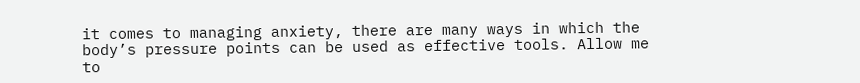it comes to managing anxiety, there are many ways in which the body’s pressure points can be used as effective tools. Allow me to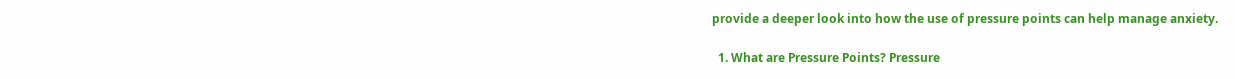provide a deeper look into how the use of pressure points can help manage anxiety.

  1. What are Pressure Points? Pressure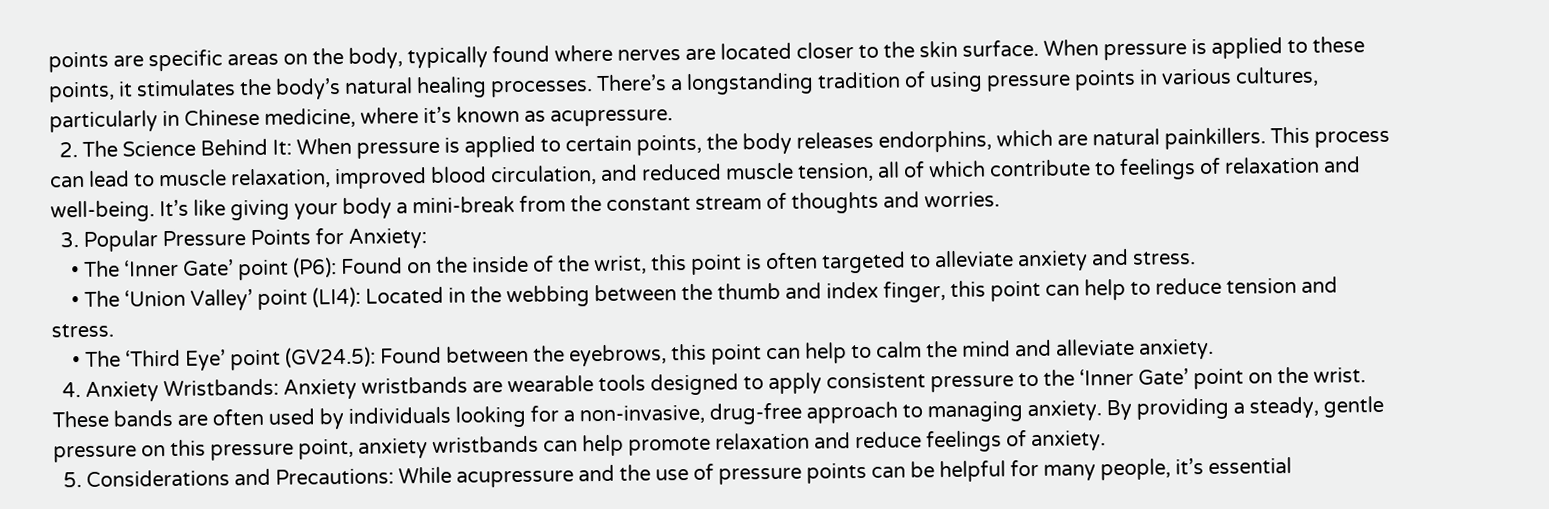points are specific areas on the body, typically found where nerves are located closer to the skin surface. When pressure is applied to these points, it stimulates the body’s natural healing processes. There’s a longstanding tradition of using pressure points in various cultures, particularly in Chinese medicine, where it’s known as acupressure.
  2. The Science Behind It: When pressure is applied to certain points, the body releases endorphins, which are natural painkillers. This process can lead to muscle relaxation, improved blood circulation, and reduced muscle tension, all of which contribute to feelings of relaxation and well-being. It’s like giving your body a mini-break from the constant stream of thoughts and worries.
  3. Popular Pressure Points for Anxiety:
    • The ‘Inner Gate’ point (P6): Found on the inside of the wrist, this point is often targeted to alleviate anxiety and stress.
    • The ‘Union Valley’ point (LI4): Located in the webbing between the thumb and index finger, this point can help to reduce tension and stress.
    • The ‘Third Eye’ point (GV24.5): Found between the eyebrows, this point can help to calm the mind and alleviate anxiety.
  4. Anxiety Wristbands: Anxiety wristbands are wearable tools designed to apply consistent pressure to the ‘Inner Gate’ point on the wrist. These bands are often used by individuals looking for a non-invasive, drug-free approach to managing anxiety. By providing a steady, gentle pressure on this pressure point, anxiety wristbands can help promote relaxation and reduce feelings of anxiety.
  5. Considerations and Precautions: While acupressure and the use of pressure points can be helpful for many people, it’s essential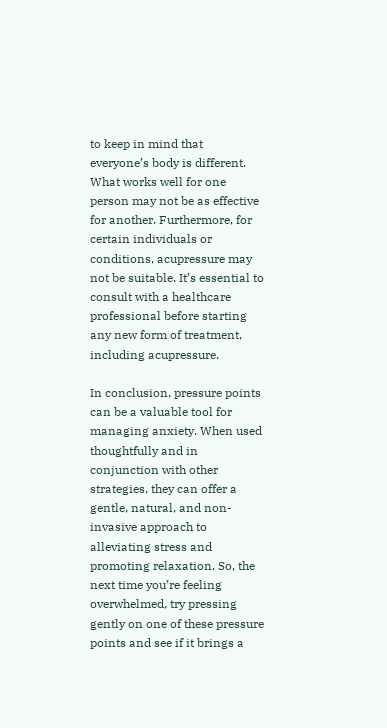to keep in mind that everyone’s body is different. What works well for one person may not be as effective for another. Furthermore, for certain individuals or conditions, acupressure may not be suitable. It’s essential to consult with a healthcare professional before starting any new form of treatment, including acupressure.

In conclusion, pressure points can be a valuable tool for managing anxiety. When used thoughtfully and in conjunction with other strategies, they can offer a gentle, natural, and non-invasive approach to alleviating stress and promoting relaxation. So, the next time you’re feeling overwhelmed, try pressing gently on one of these pressure points and see if it brings a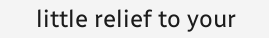little relief to your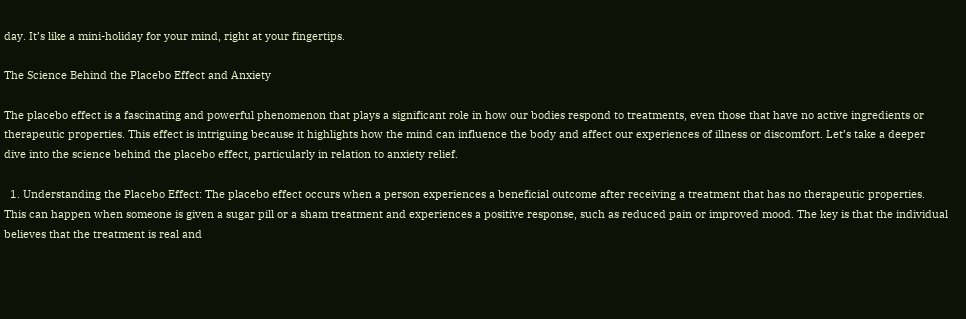day. It’s like a mini-holiday for your mind, right at your fingertips.

The Science Behind the Placebo Effect and Anxiety

The placebo effect is a fascinating and powerful phenomenon that plays a significant role in how our bodies respond to treatments, even those that have no active ingredients or therapeutic properties. This effect is intriguing because it highlights how the mind can influence the body and affect our experiences of illness or discomfort. Let’s take a deeper dive into the science behind the placebo effect, particularly in relation to anxiety relief.

  1. Understanding the Placebo Effect: The placebo effect occurs when a person experiences a beneficial outcome after receiving a treatment that has no therapeutic properties. This can happen when someone is given a sugar pill or a sham treatment and experiences a positive response, such as reduced pain or improved mood. The key is that the individual believes that the treatment is real and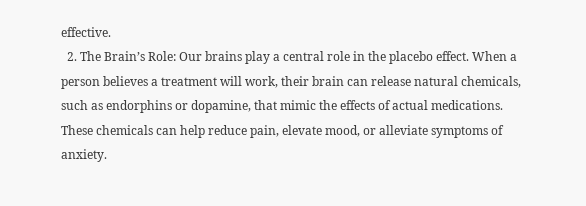effective.
  2. The Brain’s Role: Our brains play a central role in the placebo effect. When a person believes a treatment will work, their brain can release natural chemicals, such as endorphins or dopamine, that mimic the effects of actual medications. These chemicals can help reduce pain, elevate mood, or alleviate symptoms of anxiety.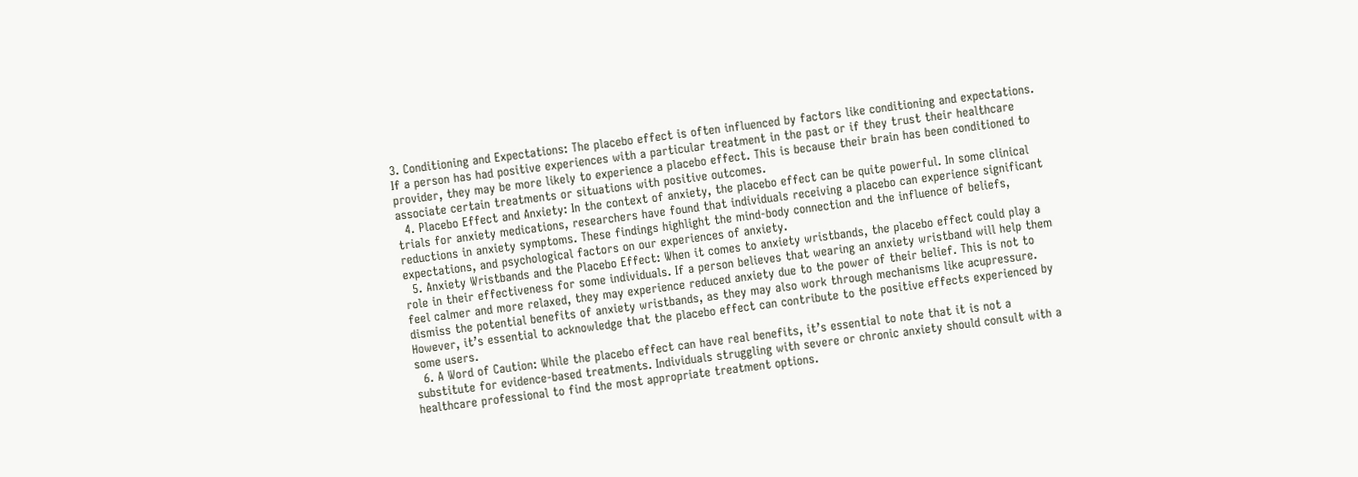3. Conditioning and Expectations: The placebo effect is often influenced by factors like conditioning and expectations. If a person has had positive experiences with a particular treatment in the past or if they trust their healthcare provider, they may be more likely to experience a placebo effect. This is because their brain has been conditioned to associate certain treatments or situations with positive outcomes.
  4. Placebo Effect and Anxiety: In the context of anxiety, the placebo effect can be quite powerful. In some clinical trials for anxiety medications, researchers have found that individuals receiving a placebo can experience significant reductions in anxiety symptoms. These findings highlight the mind-body connection and the influence of beliefs, expectations, and psychological factors on our experiences of anxiety.
  5. Anxiety Wristbands and the Placebo Effect: When it comes to anxiety wristbands, the placebo effect could play a role in their effectiveness for some individuals. If a person believes that wearing an anxiety wristband will help them feel calmer and more relaxed, they may experience reduced anxiety due to the power of their belief. This is not to dismiss the potential benefits of anxiety wristbands, as they may also work through mechanisms like acupressure. However, it’s essential to acknowledge that the placebo effect can contribute to the positive effects experienced by some users.
  6. A Word of Caution: While the placebo effect can have real benefits, it’s essential to note that it is not a substitute for evidence-based treatments. Individuals struggling with severe or chronic anxiety should consult with a healthcare professional to find the most appropriate treatment options.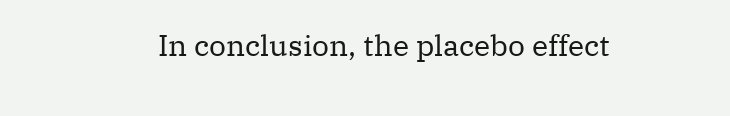In conclusion, the placebo effect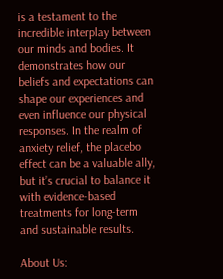is a testament to the incredible interplay between our minds and bodies. It demonstrates how our beliefs and expectations can shape our experiences and even influence our physical responses. In the realm of anxiety relief, the placebo effect can be a valuable ally, but it’s crucial to balance it with evidence-based treatments for long-term and sustainable results.

About Us: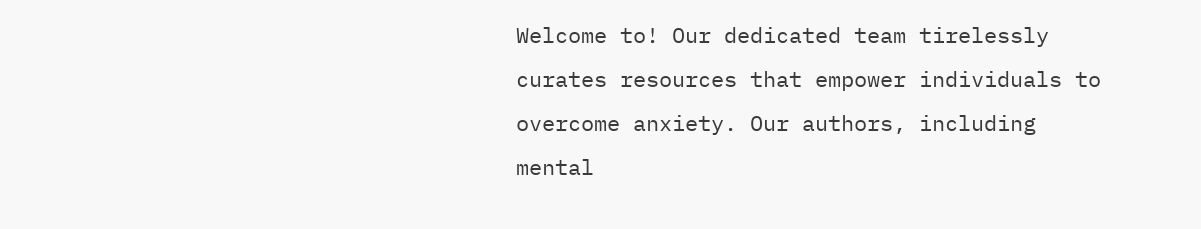Welcome to! Our dedicated team tirelessly curates resources that empower individuals to overcome anxiety. Our authors, including mental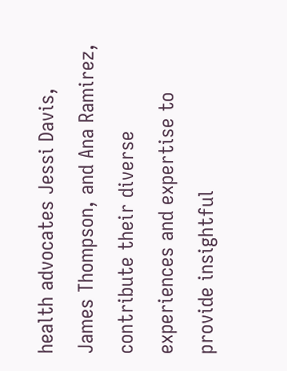health advocates Jessi Davis, James Thompson, and Ana Ramirez, contribute their diverse experiences and expertise to provide insightful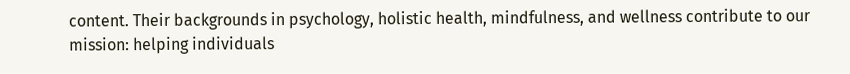content. Their backgrounds in psychology, holistic health, mindfulness, and wellness contribute to our mission: helping individuals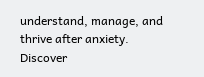understand, manage, and thrive after anxiety. Discover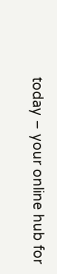today – your online hub for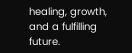healing, growth, and a fulfilling future.